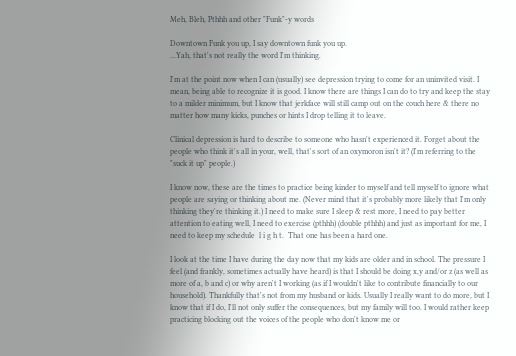Meh, Bleh, Pthhh and other "Funk"-y words

Downtown Funk you up, I say downtown funk you up.
...Yah, that's not really the word I'm thinking.

I'm at the point now when I can (usually) see depression trying to come for an uninvited visit. I mean, being able to recognize it is good. I know there are things I can do to try and keep the stay to a milder minimum, but I know that jerkface will still camp out on the couch here & there no matter how many kicks, punches or hints I drop telling it to leave.

Clinical depression is hard to describe to someone who hasn't experienced it. Forget about the people who think it's all in your, well, that's sort of an oxymoron isn't it? (I'm referring to the "suck it up" people.)

I know now, these are the times to practice being kinder to myself and tell myself to ignore what people are saying or thinking about me. (Never mind that it's probably more likely that I'm only thinking they're thinking it.) I need to make sure I sleep & rest more, I need to pay better attention to eating well, I need to exercise (pthhh) (double pthhh) and just as important for me, I need to keep my schedule  l i g h t.  That one has been a hard one.

I look at the time I have during the day now that my kids are older and in school. The pressure I feel (and frankly, sometimes actually have heard) is that I should be doing x,y and/or z (as well as more of a, b and c) or why aren't I working (as if I wouldn't like to contribute financially to our household). Thankfully that's not from my husband or kids. Usually I really want to do more, but I know that if I do, I'll not only suffer the consequences, but my family will too. I would rather keep practicing blocking out the voices of the people who don't know me or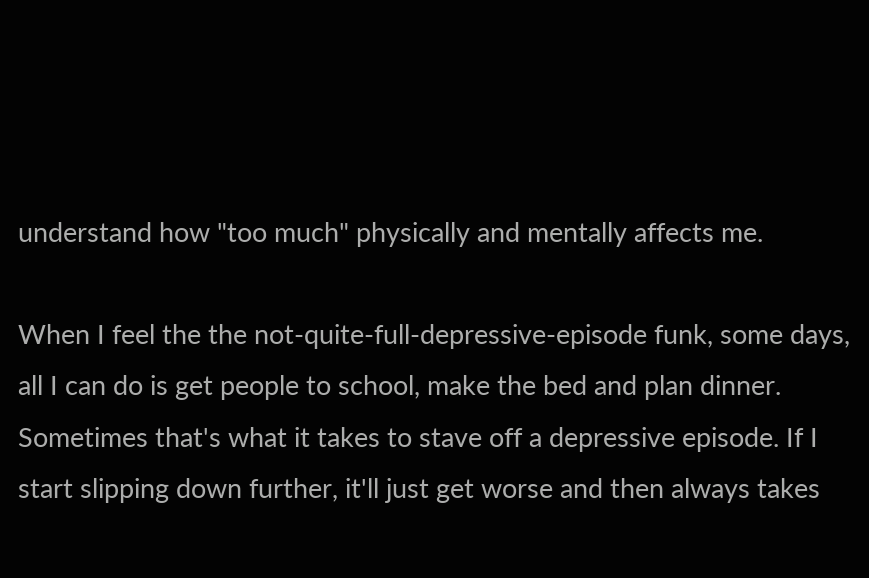understand how "too much" physically and mentally affects me.

When I feel the the not-quite-full-depressive-episode funk, some days, all I can do is get people to school, make the bed and plan dinner. Sometimes that's what it takes to stave off a depressive episode. If I start slipping down further, it'll just get worse and then always takes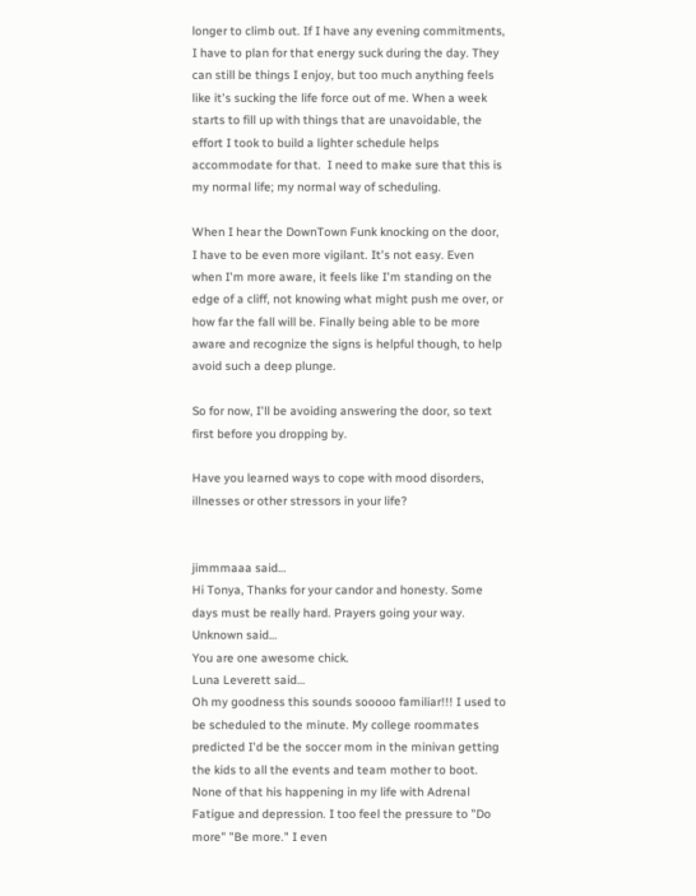longer to climb out. If I have any evening commitments, I have to plan for that energy suck during the day. They can still be things I enjoy, but too much anything feels like it's sucking the life force out of me. When a week starts to fill up with things that are unavoidable, the effort I took to build a lighter schedule helps accommodate for that.  I need to make sure that this is my normal life; my normal way of scheduling.

When I hear the DownTown Funk knocking on the door, I have to be even more vigilant. It's not easy. Even when I'm more aware, it feels like I'm standing on the edge of a cliff, not knowing what might push me over, or how far the fall will be. Finally being able to be more aware and recognize the signs is helpful though, to help avoid such a deep plunge.

So for now, I'll be avoiding answering the door, so text first before you dropping by.

Have you learned ways to cope with mood disorders, illnesses or other stressors in your life?


jimmmaaa said…
Hi Tonya, Thanks for your candor and honesty. Some days must be really hard. Prayers going your way.
Unknown said…
You are one awesome chick.
Luna Leverett said…
Oh my goodness this sounds sooooo familiar!!! I used to be scheduled to the minute. My college roommates predicted I'd be the soccer mom in the minivan getting the kids to all the events and team mother to boot. None of that his happening in my life with Adrenal Fatigue and depression. I too feel the pressure to "Do more" "Be more." I even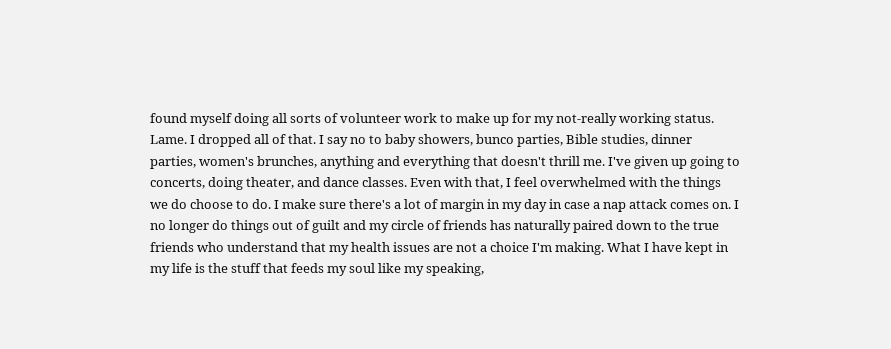found myself doing all sorts of volunteer work to make up for my not-really working status. Lame. I dropped all of that. I say no to baby showers, bunco parties, Bible studies, dinner parties, women's brunches, anything and everything that doesn't thrill me. I've given up going to concerts, doing theater, and dance classes. Even with that, I feel overwhelmed with the things we do choose to do. I make sure there's a lot of margin in my day in case a nap attack comes on. I no longer do things out of guilt and my circle of friends has naturally paired down to the true friends who understand that my health issues are not a choice I'm making. What I have kept in my life is the stuff that feeds my soul like my speaking,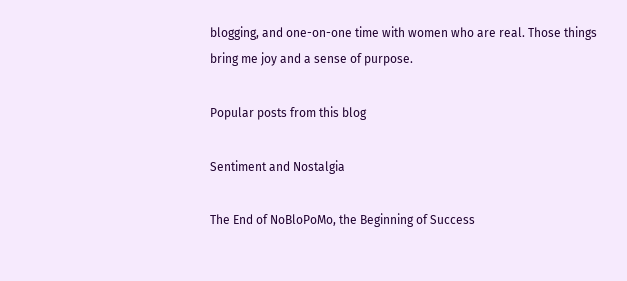blogging, and one-on-one time with women who are real. Those things bring me joy and a sense of purpose.

Popular posts from this blog

Sentiment and Nostalgia

The End of NoBloPoMo, the Beginning of Success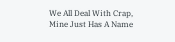We All Deal With Crap, Mine Just Has A Name